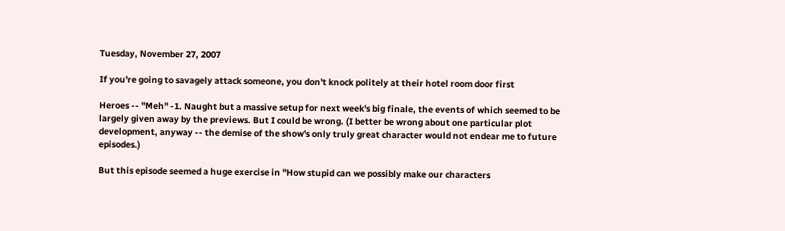Tuesday, November 27, 2007

If you're going to savagely attack someone, you don't knock politely at their hotel room door first

Heroes -- "Meh" -1. Naught but a massive setup for next week's big finale, the events of which seemed to be largely given away by the previews. But I could be wrong. (I better be wrong about one particular plot development, anyway -- the demise of the show's only truly great character would not endear me to future episodes.)

But this episode seemed a huge exercise in "How stupid can we possibly make our characters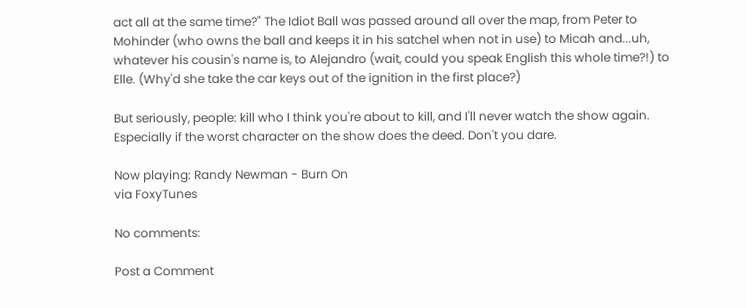act all at the same time?" The Idiot Ball was passed around all over the map, from Peter to Mohinder (who owns the ball and keeps it in his satchel when not in use) to Micah and...uh, whatever his cousin's name is, to Alejandro (wait, could you speak English this whole time?!) to Elle. (Why'd she take the car keys out of the ignition in the first place?)

But seriously, people: kill who I think you're about to kill, and I'll never watch the show again. Especially if the worst character on the show does the deed. Don't you dare.

Now playing: Randy Newman - Burn On
via FoxyTunes

No comments:

Post a Comment